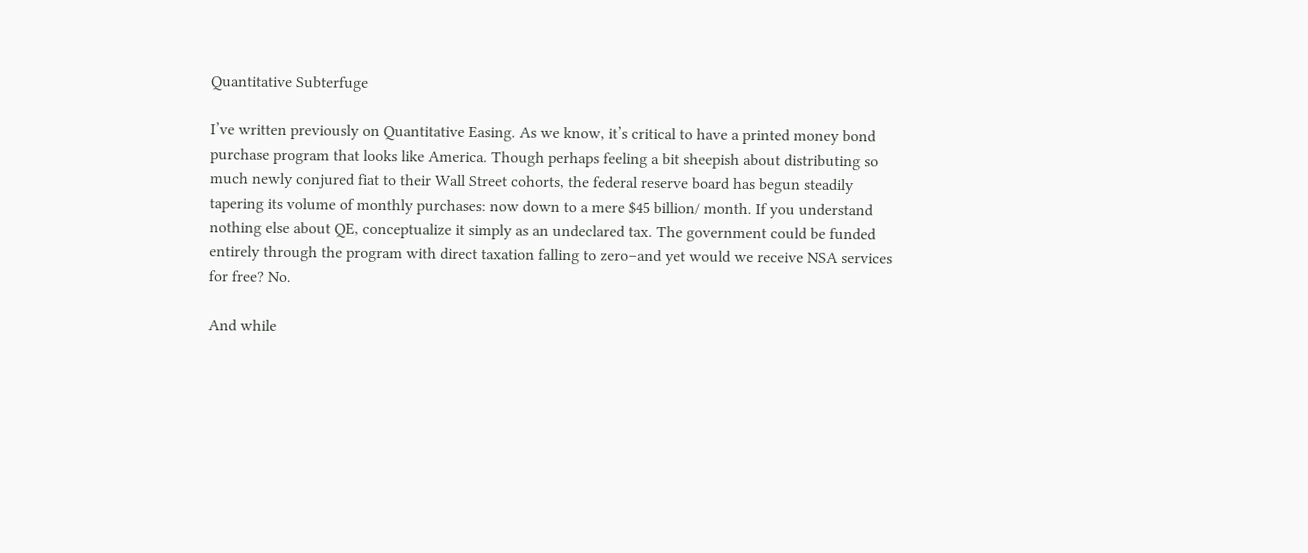Quantitative Subterfuge

I’ve written previously on Quantitative Easing. As we know, it’s critical to have a printed money bond purchase program that looks like America. Though perhaps feeling a bit sheepish about distributing so much newly conjured fiat to their Wall Street cohorts, the federal reserve board has begun steadily tapering its volume of monthly purchases: now down to a mere $45 billion/ month. If you understand nothing else about QE, conceptualize it simply as an undeclared tax. The government could be funded entirely through the program with direct taxation falling to zero–and yet would we receive NSA services for free? No.

And while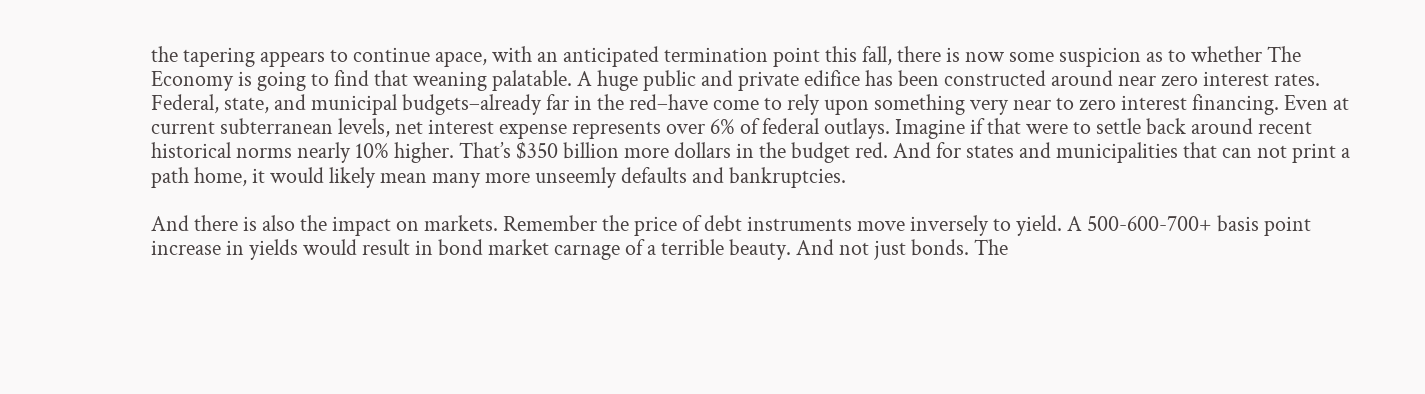the tapering appears to continue apace, with an anticipated termination point this fall, there is now some suspicion as to whether The Economy is going to find that weaning palatable. A huge public and private edifice has been constructed around near zero interest rates. Federal, state, and municipal budgets–already far in the red–have come to rely upon something very near to zero interest financing. Even at current subterranean levels, net interest expense represents over 6% of federal outlays. Imagine if that were to settle back around recent historical norms nearly 10% higher. That’s $350 billion more dollars in the budget red. And for states and municipalities that can not print a path home, it would likely mean many more unseemly defaults and bankruptcies.

And there is also the impact on markets. Remember the price of debt instruments move inversely to yield. A 500-600-700+ basis point increase in yields would result in bond market carnage of a terrible beauty. And not just bonds. The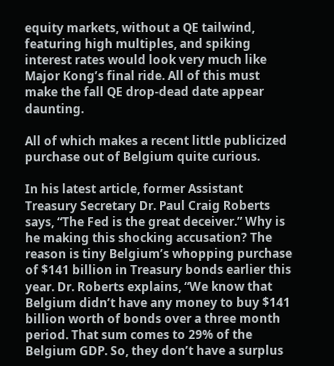equity markets, without a QE tailwind, featuring high multiples, and spiking interest rates would look very much like Major Kong’s final ride. All of this must make the fall QE drop-dead date appear daunting.

All of which makes a recent little publicized purchase out of Belgium quite curious.

In his latest article, former Assistant Treasury Secretary Dr. Paul Craig Roberts says, “The Fed is the great deceiver.” Why is he making this shocking accusation? The reason is tiny Belgium’s whopping purchase of $141 billion in Treasury bonds earlier this year. Dr. Roberts explains, “We know that Belgium didn’t have any money to buy $141 billion worth of bonds over a three month period. That sum comes to 29% of the Belgium GDP. So, they don’t have a surplus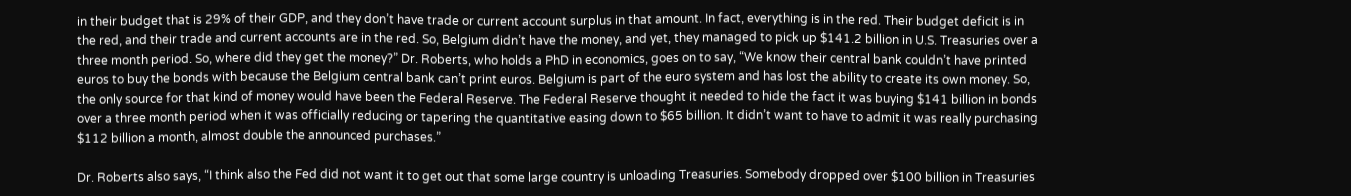in their budget that is 29% of their GDP, and they don’t have trade or current account surplus in that amount. In fact, everything is in the red. Their budget deficit is in the red, and their trade and current accounts are in the red. So, Belgium didn’t have the money, and yet, they managed to pick up $141.2 billion in U.S. Treasuries over a three month period. So, where did they get the money?” Dr. Roberts, who holds a PhD in economics, goes on to say, “We know their central bank couldn’t have printed euros to buy the bonds with because the Belgium central bank can’t print euros. Belgium is part of the euro system and has lost the ability to create its own money. So, the only source for that kind of money would have been the Federal Reserve. The Federal Reserve thought it needed to hide the fact it was buying $141 billion in bonds over a three month period when it was officially reducing or tapering the quantitative easing down to $65 billion. It didn’t want to have to admit it was really purchasing $112 billion a month, almost double the announced purchases.”

Dr. Roberts also says, “I think also the Fed did not want it to get out that some large country is unloading Treasuries. Somebody dropped over $100 billion in Treasuries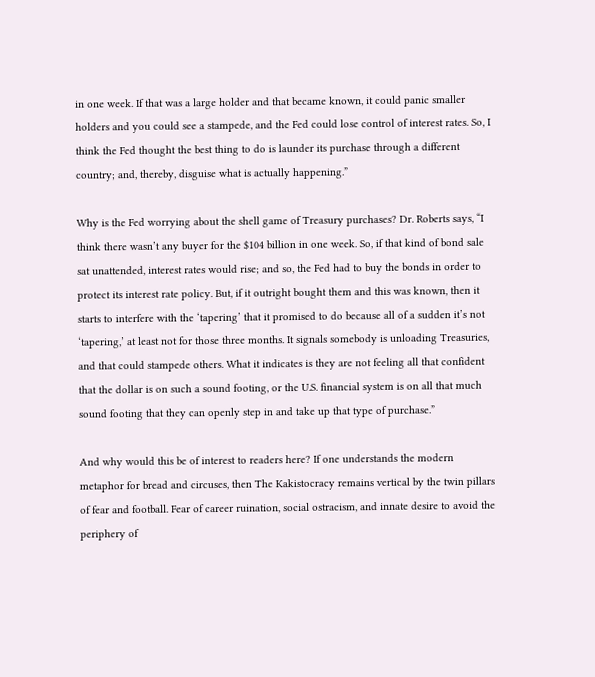in one week. If that was a large holder and that became known, it could panic smaller holders and you could see a stampede, and the Fed could lose control of interest rates. So, I think the Fed thought the best thing to do is launder its purchase through a different country; and, thereby, disguise what is actually happening.”

Why is the Fed worrying about the shell game of Treasury purchases? Dr. Roberts says, “I think there wasn’t any buyer for the $104 billion in one week. So, if that kind of bond sale sat unattended, interest rates would rise; and so, the Fed had to buy the bonds in order to protect its interest rate policy. But, if it outright bought them and this was known, then it starts to interfere with the ‘tapering’ that it promised to do because all of a sudden it’s not ‘tapering,’ at least not for those three months. It signals somebody is unloading Treasuries, and that could stampede others. What it indicates is they are not feeling all that confident that the dollar is on such a sound footing, or the U.S. financial system is on all that much sound footing that they can openly step in and take up that type of purchase.”

And why would this be of interest to readers here? If one understands the modern metaphor for bread and circuses, then The Kakistocracy remains vertical by the twin pillars of fear and football. Fear of career ruination, social ostracism, and innate desire to avoid the periphery of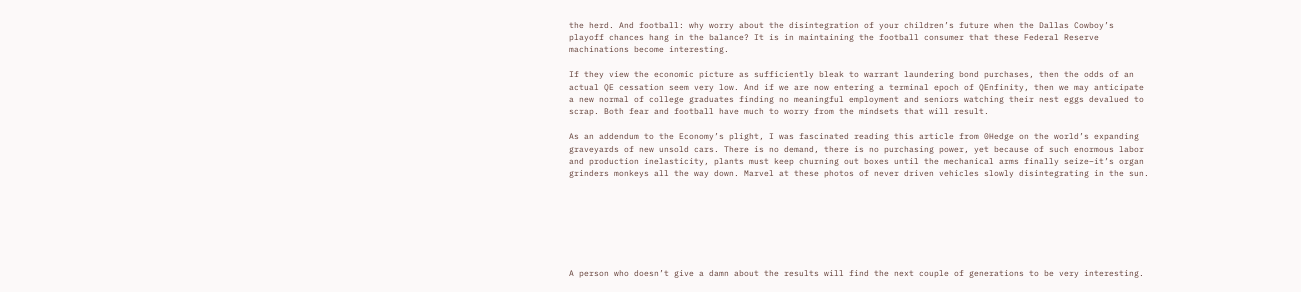the herd. And football: why worry about the disintegration of your children’s future when the Dallas Cowboy’s playoff chances hang in the balance? It is in maintaining the football consumer that these Federal Reserve machinations become interesting.

If they view the economic picture as sufficiently bleak to warrant laundering bond purchases, then the odds of an actual QE cessation seem very low. And if we are now entering a terminal epoch of QEnfinity, then we may anticipate a new normal of college graduates finding no meaningful employment and seniors watching their nest eggs devalued to scrap. Both fear and football have much to worry from the mindsets that will result.

As an addendum to the Economy’s plight, I was fascinated reading this article from 0Hedge on the world’s expanding graveyards of new unsold cars. There is no demand, there is no purchasing power, yet because of such enormous labor and production inelasticity, plants must keep churning out boxes until the mechanical arms finally seize–it’s organ grinders monkeys all the way down. Marvel at these photos of never driven vehicles slowly disintegrating in the sun.







A person who doesn’t give a damn about the results will find the next couple of generations to be very interesting.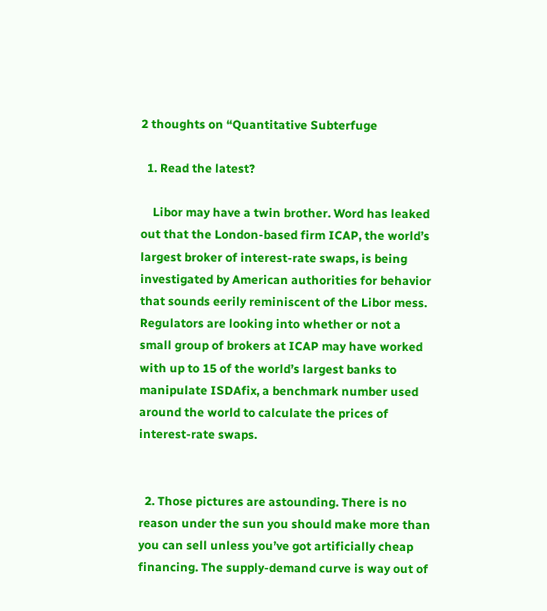2 thoughts on “Quantitative Subterfuge

  1. Read the latest?

    Libor may have a twin brother. Word has leaked out that the London-based firm ICAP, the world’s largest broker of interest-rate swaps, is being investigated by American authorities for behavior that sounds eerily reminiscent of the Libor mess. Regulators are looking into whether or not a small group of brokers at ICAP may have worked with up to 15 of the world’s largest banks to manipulate ISDAfix, a benchmark number used around the world to calculate the prices of interest-rate swaps.


  2. Those pictures are astounding. There is no reason under the sun you should make more than you can sell unless you’ve got artificially cheap financing. The supply-demand curve is way out of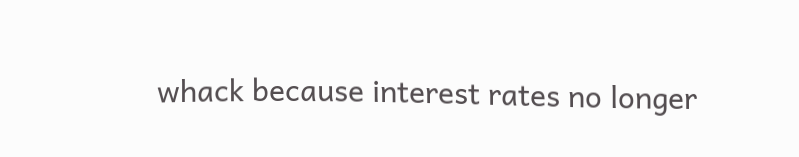whack because interest rates no longer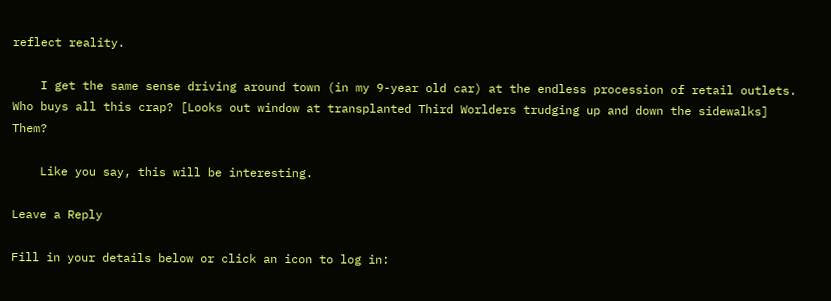reflect reality.

    I get the same sense driving around town (in my 9-year old car) at the endless procession of retail outlets. Who buys all this crap? [Looks out window at transplanted Third Worlders trudging up and down the sidewalks] Them?

    Like you say, this will be interesting.

Leave a Reply

Fill in your details below or click an icon to log in: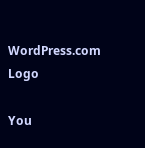WordPress.com Logo

You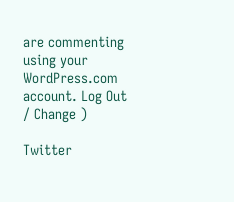are commenting using your WordPress.com account. Log Out / Change )

Twitter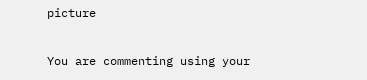picture

You are commenting using your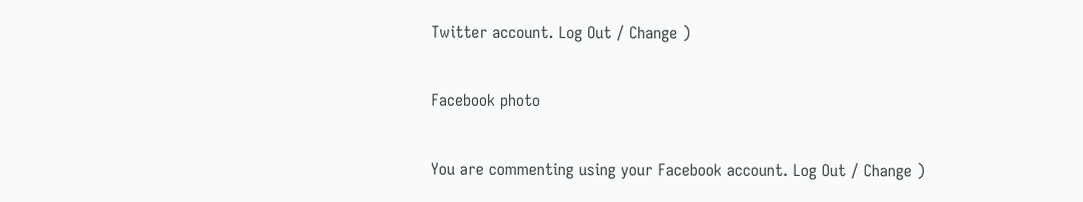Twitter account. Log Out / Change )

Facebook photo

You are commenting using your Facebook account. Log Out / Change )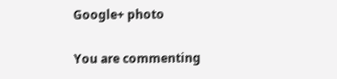Google+ photo

You are commenting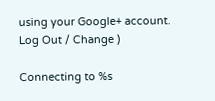using your Google+ account. Log Out / Change )

Connecting to %s